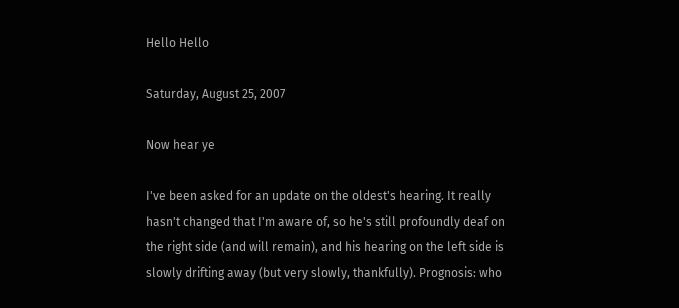Hello Hello

Saturday, August 25, 2007

Now hear ye

I've been asked for an update on the oldest's hearing. It really hasn't changed that I'm aware of, so he's still profoundly deaf on the right side (and will remain), and his hearing on the left side is slowly drifting away (but very slowly, thankfully). Prognosis: who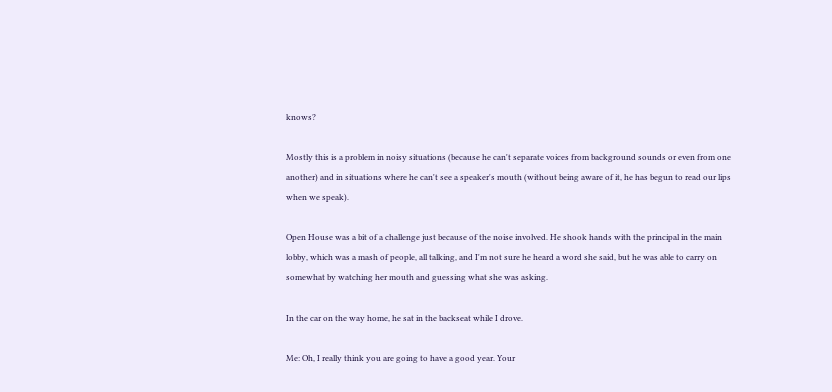knows?

Mostly this is a problem in noisy situations (because he can't separate voices from background sounds or even from one another) and in situations where he can't see a speaker's mouth (without being aware of it, he has begun to read our lips when we speak).

Open House was a bit of a challenge just because of the noise involved. He shook hands with the principal in the main lobby, which was a mash of people, all talking, and I'm not sure he heard a word she said, but he was able to carry on somewhat by watching her mouth and guessing what she was asking.

In the car on the way home, he sat in the backseat while I drove.

Me: Oh, I really think you are going to have a good year. Your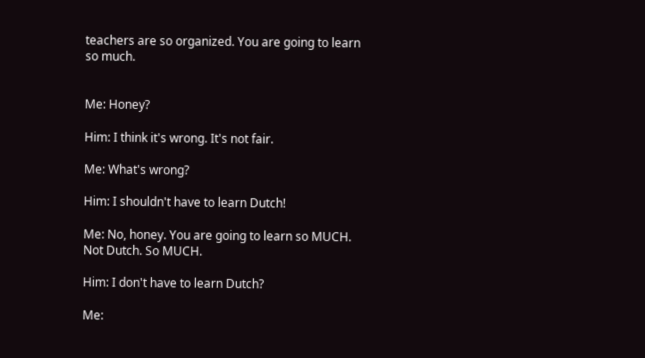teachers are so organized. You are going to learn so much.


Me: Honey?

Him: I think it's wrong. It's not fair.

Me: What's wrong?

Him: I shouldn't have to learn Dutch!

Me: No, honey. You are going to learn so MUCH. Not Dutch. So MUCH.

Him: I don't have to learn Dutch?

Me: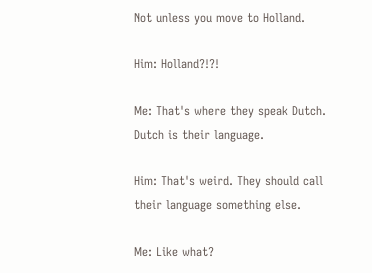Not unless you move to Holland.

Him: Holland?!?!

Me: That's where they speak Dutch. Dutch is their language.

Him: That's weird. They should call their language something else.

Me: Like what?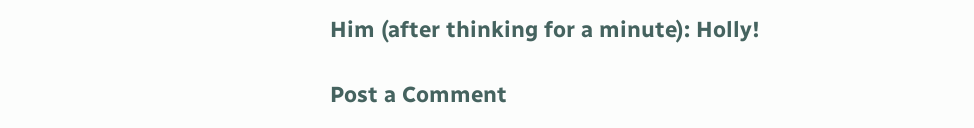Him (after thinking for a minute): Holly!

Post a Comment